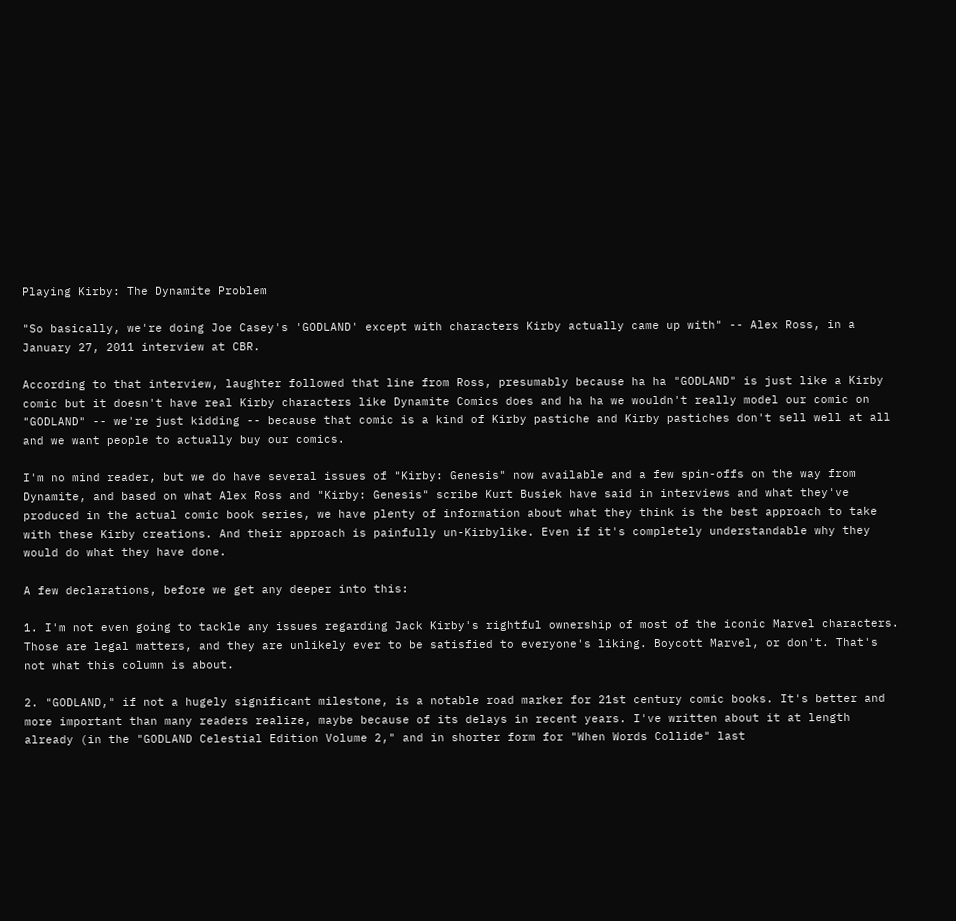Playing Kirby: The Dynamite Problem

"So basically, we're doing Joe Casey's 'GODLAND' except with characters Kirby actually came up with" -- Alex Ross, in a January 27, 2011 interview at CBR.

According to that interview, laughter followed that line from Ross, presumably because ha ha "GODLAND" is just like a Kirby comic but it doesn't have real Kirby characters like Dynamite Comics does and ha ha we wouldn't really model our comic on "GODLAND" -- we're just kidding -- because that comic is a kind of Kirby pastiche and Kirby pastiches don't sell well at all and we want people to actually buy our comics.

I'm no mind reader, but we do have several issues of "Kirby: Genesis" now available and a few spin-offs on the way from Dynamite, and based on what Alex Ross and "Kirby: Genesis" scribe Kurt Busiek have said in interviews and what they've produced in the actual comic book series, we have plenty of information about what they think is the best approach to take with these Kirby creations. And their approach is painfully un-Kirbylike. Even if it's completely understandable why they would do what they have done.

A few declarations, before we get any deeper into this:

1. I'm not even going to tackle any issues regarding Jack Kirby's rightful ownership of most of the iconic Marvel characters. Those are legal matters, and they are unlikely ever to be satisfied to everyone's liking. Boycott Marvel, or don't. That's not what this column is about.

2. "GODLAND," if not a hugely significant milestone, is a notable road marker for 21st century comic books. It's better and more important than many readers realize, maybe because of its delays in recent years. I've written about it at length already (in the "GODLAND Celestial Edition Volume 2," and in shorter form for "When Words Collide" last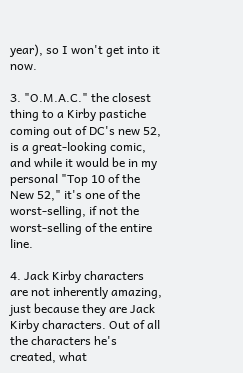year), so I won't get into it now.

3. "O.M.A.C." the closest thing to a Kirby pastiche coming out of DC's new 52, is a great-looking comic, and while it would be in my personal "Top 10 of the New 52," it's one of the worst-selling, if not the worst-selling of the entire line.

4. Jack Kirby characters are not inherently amazing, just because they are Jack Kirby characters. Out of all the characters he's created, what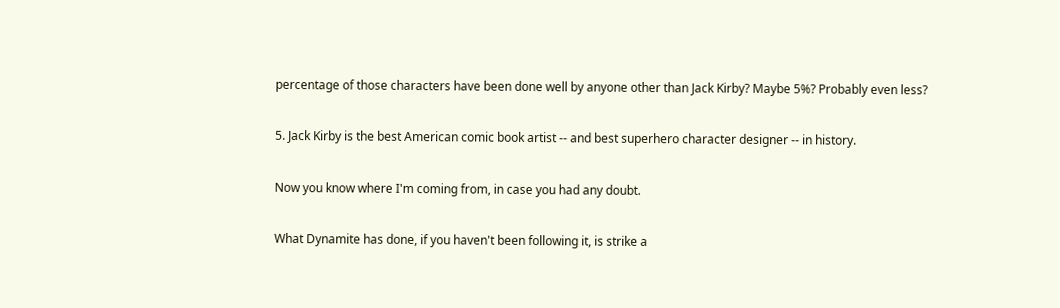percentage of those characters have been done well by anyone other than Jack Kirby? Maybe 5%? Probably even less?

5. Jack Kirby is the best American comic book artist -- and best superhero character designer -- in history.

Now you know where I'm coming from, in case you had any doubt.

What Dynamite has done, if you haven't been following it, is strike a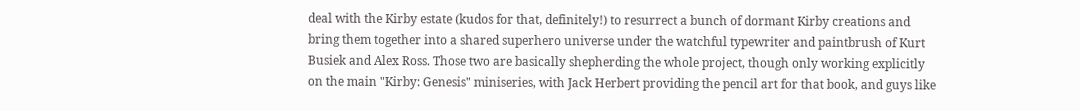deal with the Kirby estate (kudos for that, definitely!) to resurrect a bunch of dormant Kirby creations and bring them together into a shared superhero universe under the watchful typewriter and paintbrush of Kurt Busiek and Alex Ross. Those two are basically shepherding the whole project, though only working explicitly on the main "Kirby: Genesis" miniseries, with Jack Herbert providing the pencil art for that book, and guys like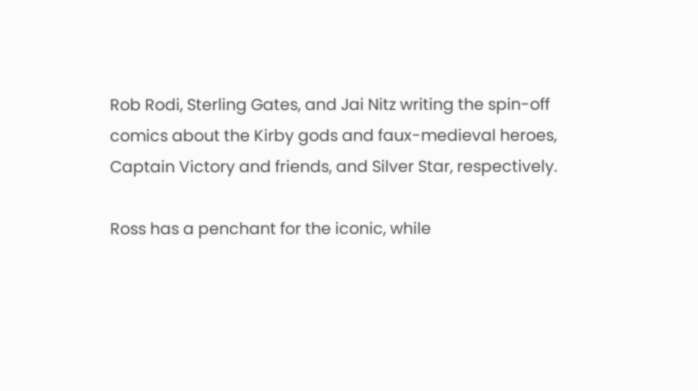Rob Rodi, Sterling Gates, and Jai Nitz writing the spin-off comics about the Kirby gods and faux-medieval heroes, Captain Victory and friends, and Silver Star, respectively.

Ross has a penchant for the iconic, while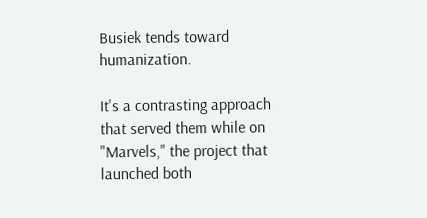Busiek tends toward humanization.

It's a contrasting approach that served them while on "Marvels," the project that launched both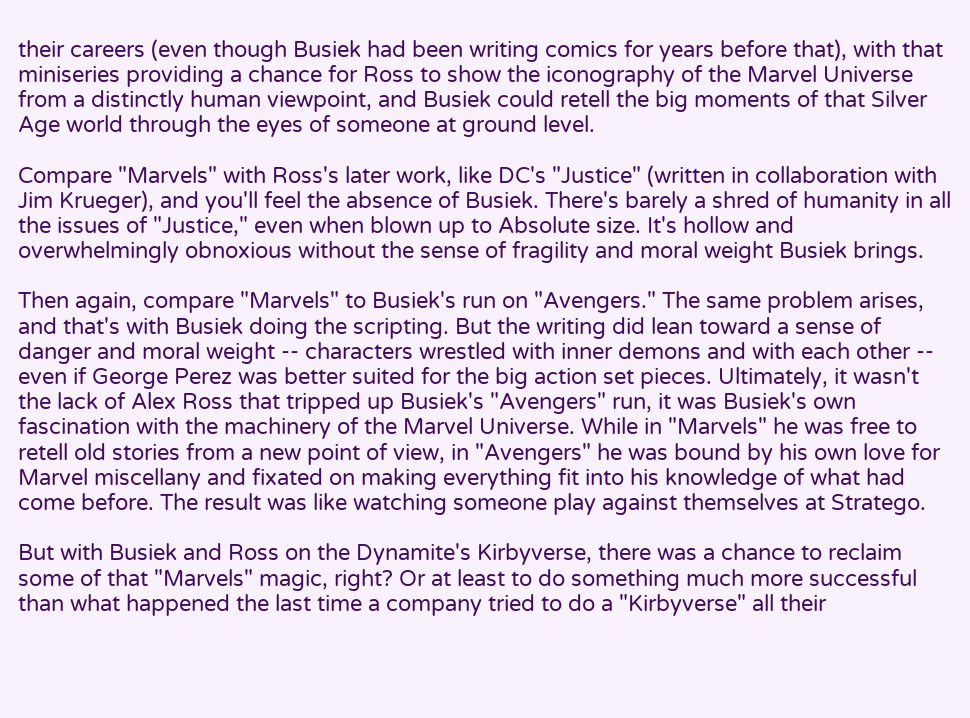their careers (even though Busiek had been writing comics for years before that), with that miniseries providing a chance for Ross to show the iconography of the Marvel Universe from a distinctly human viewpoint, and Busiek could retell the big moments of that Silver Age world through the eyes of someone at ground level.

Compare "Marvels" with Ross's later work, like DC's "Justice" (written in collaboration with Jim Krueger), and you'll feel the absence of Busiek. There's barely a shred of humanity in all the issues of "Justice," even when blown up to Absolute size. It's hollow and overwhelmingly obnoxious without the sense of fragility and moral weight Busiek brings.

Then again, compare "Marvels" to Busiek's run on "Avengers." The same problem arises, and that's with Busiek doing the scripting. But the writing did lean toward a sense of danger and moral weight -- characters wrestled with inner demons and with each other -- even if George Perez was better suited for the big action set pieces. Ultimately, it wasn't the lack of Alex Ross that tripped up Busiek's "Avengers" run, it was Busiek's own fascination with the machinery of the Marvel Universe. While in "Marvels" he was free to retell old stories from a new point of view, in "Avengers" he was bound by his own love for Marvel miscellany and fixated on making everything fit into his knowledge of what had come before. The result was like watching someone play against themselves at Stratego.

But with Busiek and Ross on the Dynamite's Kirbyverse, there was a chance to reclaim some of that "Marvels" magic, right? Or at least to do something much more successful than what happened the last time a company tried to do a "Kirbyverse" all their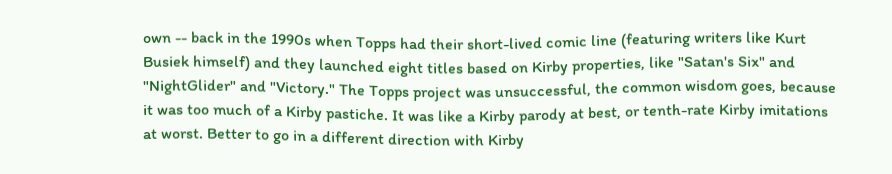own -- back in the 1990s when Topps had their short-lived comic line (featuring writers like Kurt Busiek himself) and they launched eight titles based on Kirby properties, like "Satan's Six" and "NightGlider" and "Victory." The Topps project was unsuccessful, the common wisdom goes, because it was too much of a Kirby pastiche. It was like a Kirby parody at best, or tenth-rate Kirby imitations at worst. Better to go in a different direction with Kirby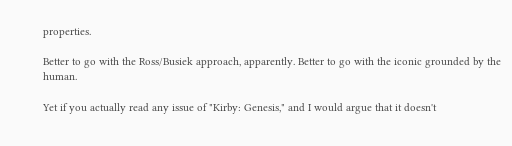properties.

Better to go with the Ross/Busiek approach, apparently. Better to go with the iconic grounded by the human.

Yet if you actually read any issue of "Kirby: Genesis," and I would argue that it doesn't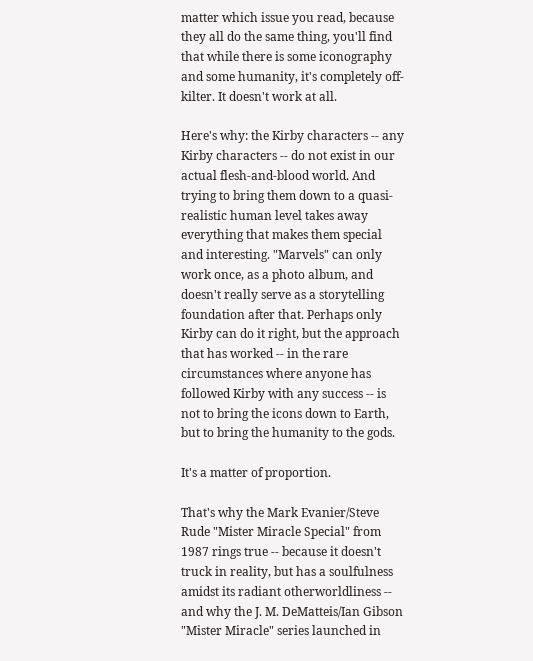matter which issue you read, because they all do the same thing, you'll find that while there is some iconography and some humanity, it's completely off-kilter. It doesn't work at all.

Here's why: the Kirby characters -- any Kirby characters -- do not exist in our actual flesh-and-blood world. And trying to bring them down to a quasi-realistic human level takes away everything that makes them special and interesting. "Marvels" can only work once, as a photo album, and doesn't really serve as a storytelling foundation after that. Perhaps only Kirby can do it right, but the approach that has worked -- in the rare circumstances where anyone has followed Kirby with any success -- is not to bring the icons down to Earth, but to bring the humanity to the gods.

It's a matter of proportion.

That's why the Mark Evanier/Steve Rude "Mister Miracle Special" from 1987 rings true -- because it doesn't truck in reality, but has a soulfulness amidst its radiant otherworldliness -- and why the J. M. DeMatteis/Ian Gibson "Mister Miracle" series launched in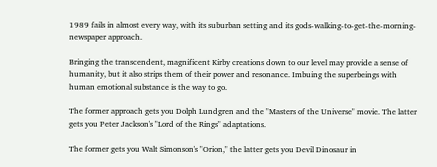1989 fails in almost every way, with its suburban setting and its gods-walking-to-get-the-morning-newspaper approach.

Bringing the transcendent, magnificent Kirby creations down to our level may provide a sense of humanity, but it also strips them of their power and resonance. Imbuing the superbeings with human emotional substance is the way to go.

The former approach gets you Dolph Lundgren and the "Masters of the Universe" movie. The latter gets you Peter Jackson's "Lord of the Rings" adaptations.

The former gets you Walt Simonson's "Orion," the latter gets you Devil Dinosaur in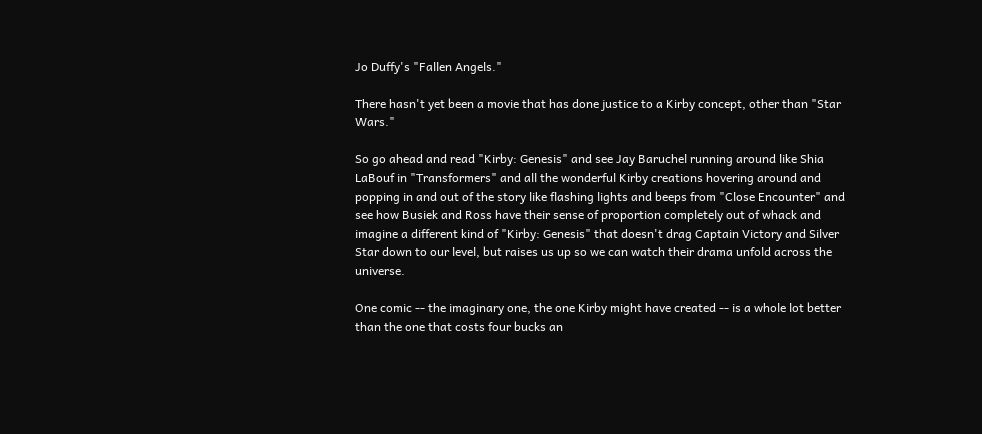Jo Duffy's "Fallen Angels."

There hasn't yet been a movie that has done justice to a Kirby concept, other than "Star Wars."

So go ahead and read "Kirby: Genesis" and see Jay Baruchel running around like Shia LaBouf in "Transformers" and all the wonderful Kirby creations hovering around and popping in and out of the story like flashing lights and beeps from "Close Encounter" and see how Busiek and Ross have their sense of proportion completely out of whack and imagine a different kind of "Kirby: Genesis" that doesn't drag Captain Victory and Silver Star down to our level, but raises us up so we can watch their drama unfold across the universe.

One comic -- the imaginary one, the one Kirby might have created -- is a whole lot better than the one that costs four bucks an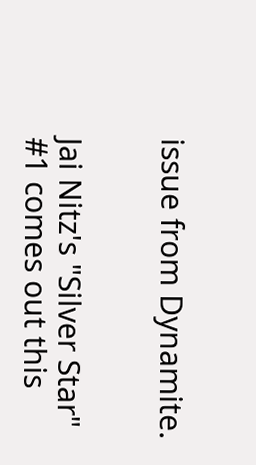issue from Dynamite.


Jai Nitz's "Silver Star" #1 comes out this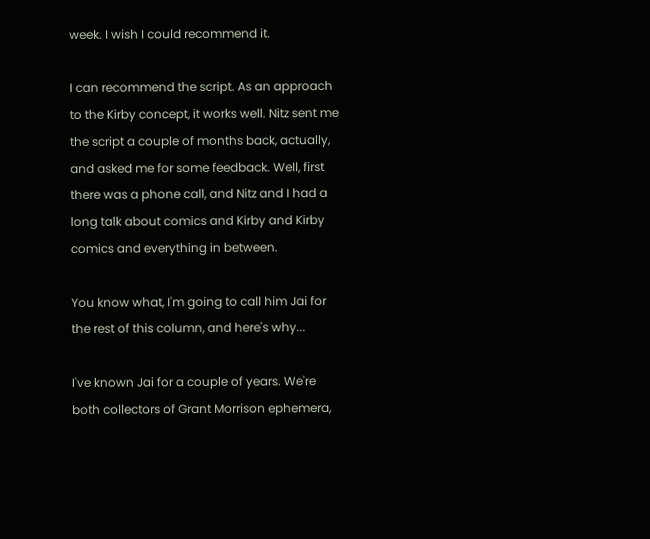week. I wish I could recommend it.

I can recommend the script. As an approach to the Kirby concept, it works well. Nitz sent me the script a couple of months back, actually, and asked me for some feedback. Well, first there was a phone call, and Nitz and I had a long talk about comics and Kirby and Kirby comics and everything in between.

You know what, I'm going to call him Jai for the rest of this column, and here's why...

I've known Jai for a couple of years. We're both collectors of Grant Morrison ephemera,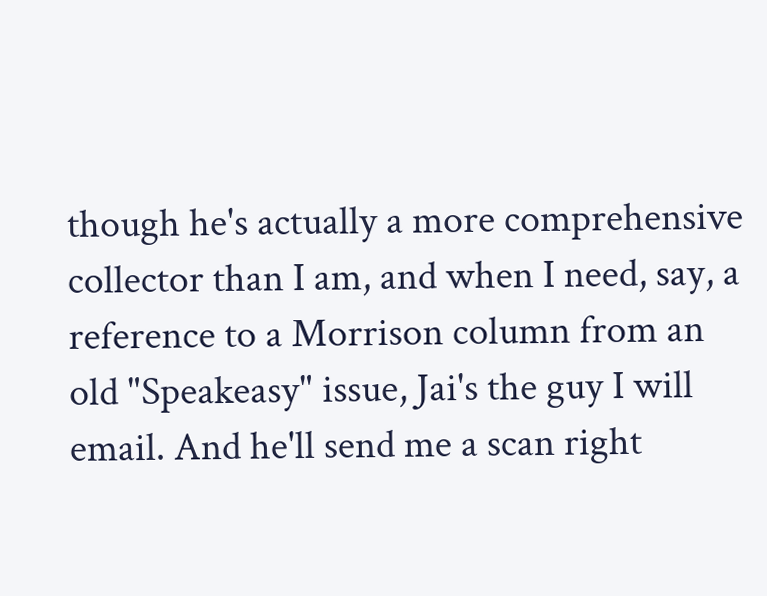though he's actually a more comprehensive collector than I am, and when I need, say, a reference to a Morrison column from an old "Speakeasy" issue, Jai's the guy I will email. And he'll send me a scan right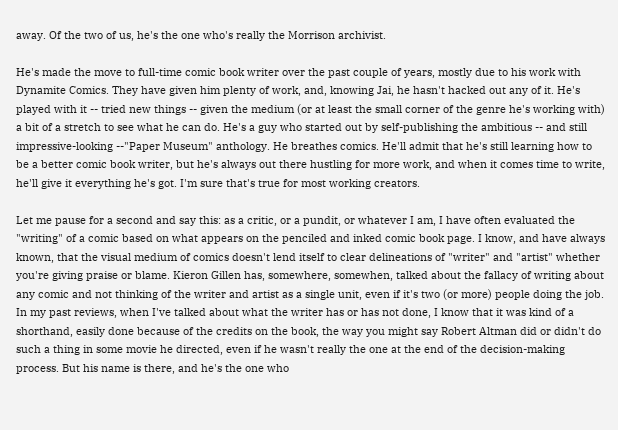away. Of the two of us, he's the one who's really the Morrison archivist.

He's made the move to full-time comic book writer over the past couple of years, mostly due to his work with Dynamite Comics. They have given him plenty of work, and, knowing Jai, he hasn't hacked out any of it. He's played with it -- tried new things -- given the medium (or at least the small corner of the genre he's working with) a bit of a stretch to see what he can do. He's a guy who started out by self-publishing the ambitious -- and still impressive-looking --"Paper Museum" anthology. He breathes comics. He'll admit that he's still learning how to be a better comic book writer, but he's always out there hustling for more work, and when it comes time to write, he'll give it everything he's got. I'm sure that's true for most working creators.

Let me pause for a second and say this: as a critic, or a pundit, or whatever I am, I have often evaluated the "writing" of a comic based on what appears on the penciled and inked comic book page. I know, and have always known, that the visual medium of comics doesn't lend itself to clear delineations of "writer" and "artist" whether you're giving praise or blame. Kieron Gillen has, somewhere, somewhen, talked about the fallacy of writing about any comic and not thinking of the writer and artist as a single unit, even if it's two (or more) people doing the job. In my past reviews, when I've talked about what the writer has or has not done, I know that it was kind of a shorthand, easily done because of the credits on the book, the way you might say Robert Altman did or didn't do such a thing in some movie he directed, even if he wasn't really the one at the end of the decision-making process. But his name is there, and he's the one who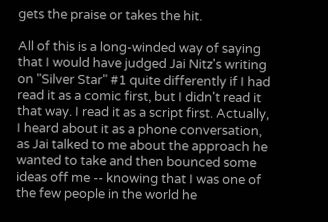gets the praise or takes the hit.

All of this is a long-winded way of saying that I would have judged Jai Nitz's writing on "Silver Star" #1 quite differently if I had read it as a comic first, but I didn't read it that way. I read it as a script first. Actually, I heard about it as a phone conversation, as Jai talked to me about the approach he wanted to take and then bounced some ideas off me -- knowing that I was one of the few people in the world he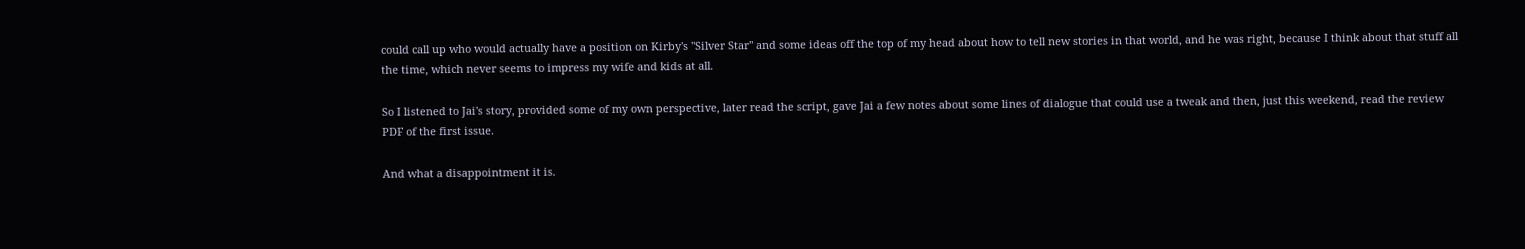could call up who would actually have a position on Kirby's "Silver Star" and some ideas off the top of my head about how to tell new stories in that world, and he was right, because I think about that stuff all the time, which never seems to impress my wife and kids at all.

So I listened to Jai's story, provided some of my own perspective, later read the script, gave Jai a few notes about some lines of dialogue that could use a tweak and then, just this weekend, read the review PDF of the first issue.

And what a disappointment it is.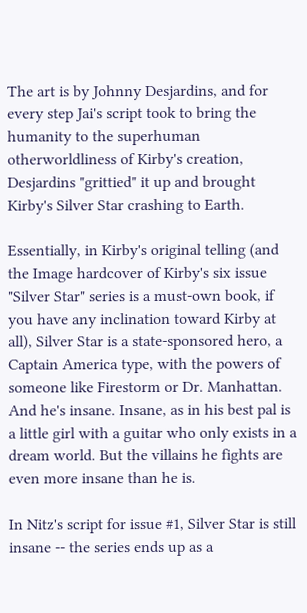The art is by Johnny Desjardins, and for every step Jai's script took to bring the humanity to the superhuman otherworldliness of Kirby's creation, Desjardins "grittied" it up and brought Kirby's Silver Star crashing to Earth.

Essentially, in Kirby's original telling (and the Image hardcover of Kirby's six issue "Silver Star" series is a must-own book, if you have any inclination toward Kirby at all), Silver Star is a state-sponsored hero, a Captain America type, with the powers of someone like Firestorm or Dr. Manhattan. And he's insane. Insane, as in his best pal is a little girl with a guitar who only exists in a dream world. But the villains he fights are even more insane than he is.

In Nitz's script for issue #1, Silver Star is still insane -- the series ends up as a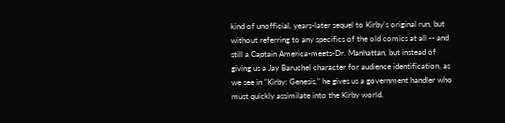kind of unofficial, years-later sequel to Kirby's original run, but without referring to any specifics of the old comics at all -- and still a Captain America-meets-Dr. Manhattan, but instead of giving us a Jay Baruchel character for audience identification, as we see in "Kirby: Genesis," he gives us a government handler who must quickly assimilate into the Kirby world.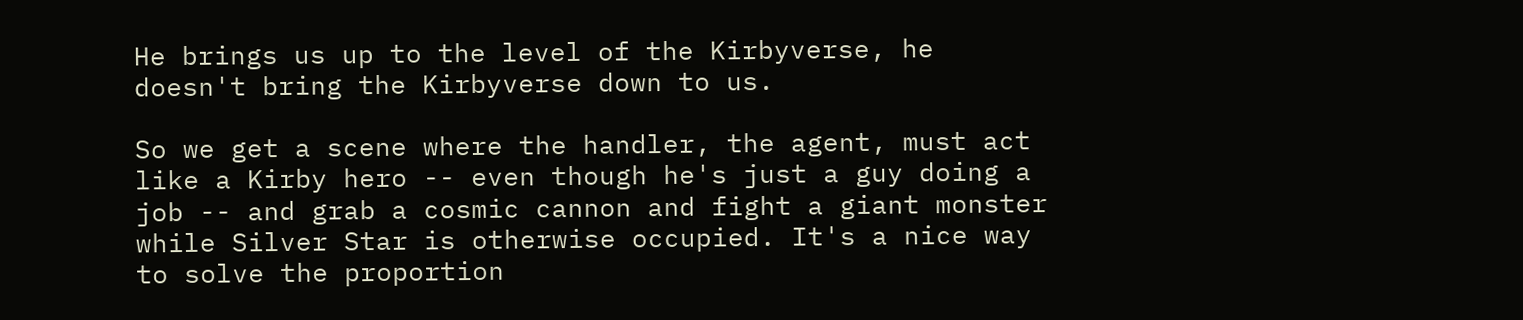He brings us up to the level of the Kirbyverse, he doesn't bring the Kirbyverse down to us.

So we get a scene where the handler, the agent, must act like a Kirby hero -- even though he's just a guy doing a job -- and grab a cosmic cannon and fight a giant monster while Silver Star is otherwise occupied. It's a nice way to solve the proportion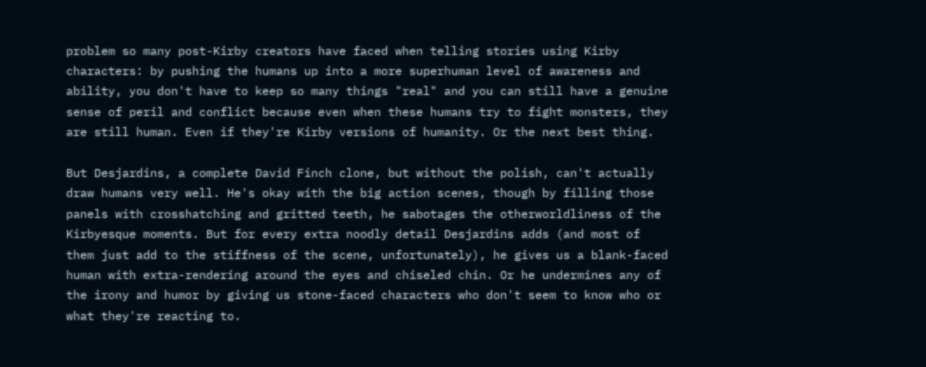problem so many post-Kirby creators have faced when telling stories using Kirby characters: by pushing the humans up into a more superhuman level of awareness and ability, you don't have to keep so many things "real" and you can still have a genuine sense of peril and conflict because even when these humans try to fight monsters, they are still human. Even if they're Kirby versions of humanity. Or the next best thing.

But Desjardins, a complete David Finch clone, but without the polish, can't actually draw humans very well. He's okay with the big action scenes, though by filling those panels with crosshatching and gritted teeth, he sabotages the otherworldliness of the Kirbyesque moments. But for every extra noodly detail Desjardins adds (and most of them just add to the stiffness of the scene, unfortunately), he gives us a blank-faced human with extra-rendering around the eyes and chiseled chin. Or he undermines any of the irony and humor by giving us stone-faced characters who don't seem to know who or what they're reacting to.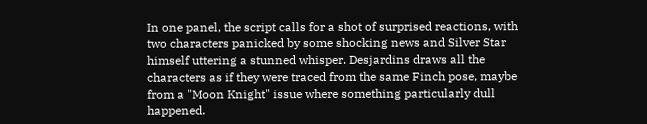In one panel, the script calls for a shot of surprised reactions, with two characters panicked by some shocking news and Silver Star himself uttering a stunned whisper. Desjardins draws all the characters as if they were traced from the same Finch pose, maybe from a "Moon Knight" issue where something particularly dull happened.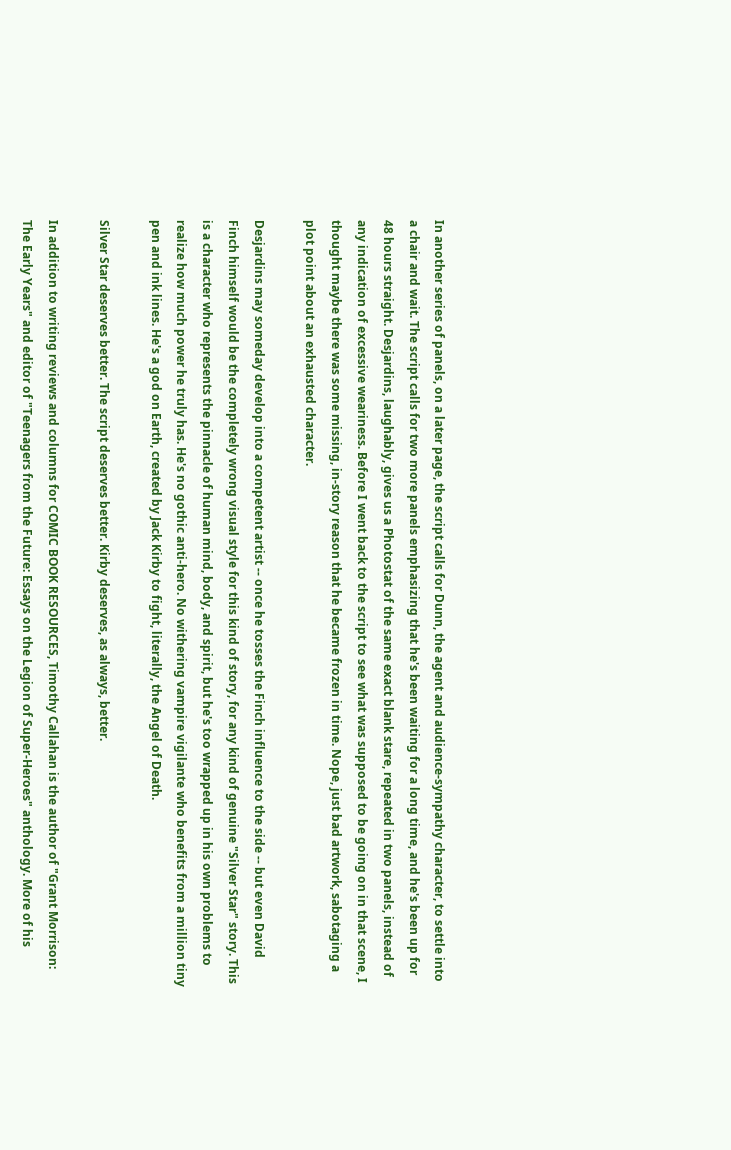In another series of panels, on a later page, the script calls for Dunn, the agent and audience-sympathy character, to settle into a chair and wait. The script calls for two more panels emphasizing that he's been waiting for a long time, and he's been up for 48 hours straight. Desjardins, laughably, gives us a Photostat of the same exact blank stare, repeated in two panels, instead of any indication of excessive weariness. Before I went back to the script to see what was supposed to be going on in that scene, I thought maybe there was some missing, in-story reason that he became frozen in time. Nope, just bad artwork, sabotaging a plot point about an exhausted character.

Desjardins may someday develop into a competent artist -- once he tosses the Finch influence to the side -- but even David Finch himself would be the completely wrong visual style for this kind of story, for any kind of genuine "Silver Star" story. This is a character who represents the pinnacle of human mind, body, and spirit, but he's too wrapped up in his own problems to realize how much power he truly has. He's no gothic anti-hero. No withering vampire vigilante who benefits from a million tiny pen and ink lines. He's a god on Earth, created by Jack Kirby to fight, literally, the Angel of Death.

Silver Star deserves better. The script deserves better. Kirby deserves, as always, better.

In addition to writing reviews and columns for COMIC BOOK RESOURCES, Timothy Callahan is the author of "Grant Morrison: The Early Years" and editor of "Teenagers from the Future: Essays on the Legion of Super-Heroes" anthology. More of his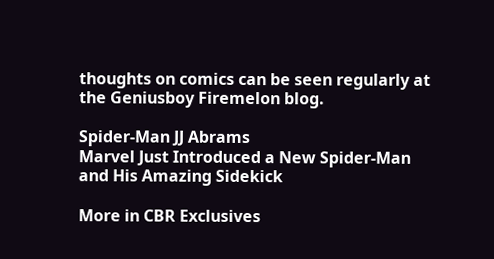thoughts on comics can be seen regularly at the Geniusboy Firemelon blog.

Spider-Man JJ Abrams
Marvel Just Introduced a New Spider-Man and His Amazing Sidekick

More in CBR Exclusives